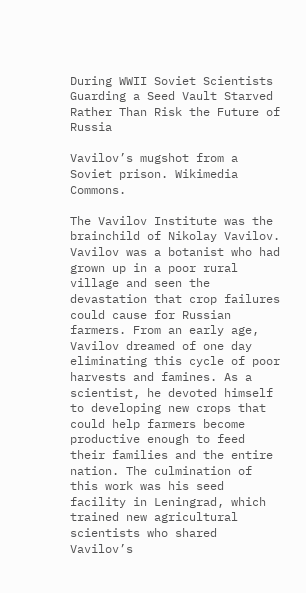During WWII Soviet Scientists Guarding a Seed Vault Starved Rather Than Risk the Future of Russia

Vavilov’s mugshot from a Soviet prison. Wikimedia Commons.

The Vavilov Institute was the brainchild of Nikolay Vavilov. Vavilov was a botanist who had grown up in a poor rural village and seen the devastation that crop failures could cause for Russian farmers. From an early age, Vavilov dreamed of one day eliminating this cycle of poor harvests and famines. As a scientist, he devoted himself to developing new crops that could help farmers become productive enough to feed their families and the entire nation. The culmination of this work was his seed facility in Leningrad, which trained new agricultural scientists who shared Vavilov’s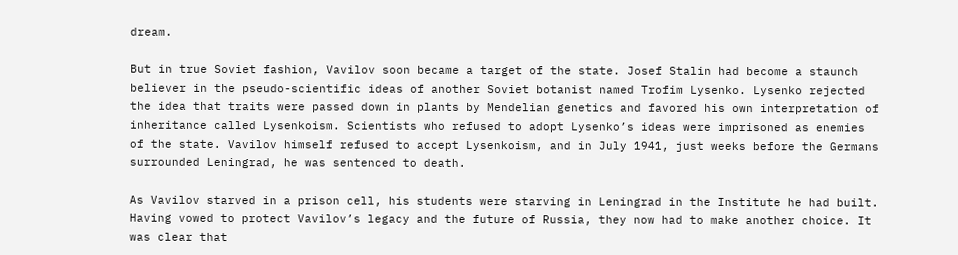dream.

But in true Soviet fashion, Vavilov soon became a target of the state. Josef Stalin had become a staunch believer in the pseudo-scientific ideas of another Soviet botanist named Trofim Lysenko. Lysenko rejected the idea that traits were passed down in plants by Mendelian genetics and favored his own interpretation of inheritance called Lysenkoism. Scientists who refused to adopt Lysenko’s ideas were imprisoned as enemies of the state. Vavilov himself refused to accept Lysenkoism, and in July 1941, just weeks before the Germans surrounded Leningrad, he was sentenced to death.

As Vavilov starved in a prison cell, his students were starving in Leningrad in the Institute he had built. Having vowed to protect Vavilov’s legacy and the future of Russia, they now had to make another choice. It was clear that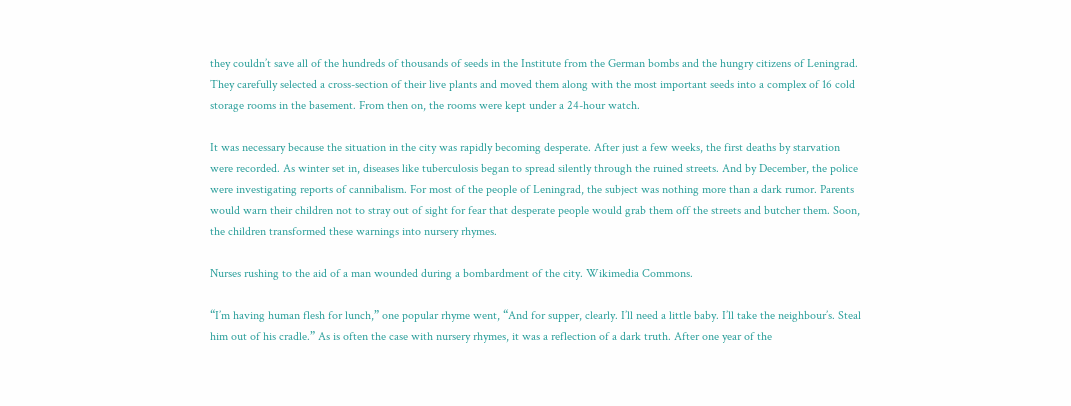they couldn’t save all of the hundreds of thousands of seeds in the Institute from the German bombs and the hungry citizens of Leningrad. They carefully selected a cross-section of their live plants and moved them along with the most important seeds into a complex of 16 cold storage rooms in the basement. From then on, the rooms were kept under a 24-hour watch.

It was necessary because the situation in the city was rapidly becoming desperate. After just a few weeks, the first deaths by starvation were recorded. As winter set in, diseases like tuberculosis began to spread silently through the ruined streets. And by December, the police were investigating reports of cannibalism. For most of the people of Leningrad, the subject was nothing more than a dark rumor. Parents would warn their children not to stray out of sight for fear that desperate people would grab them off the streets and butcher them. Soon, the children transformed these warnings into nursery rhymes.

Nurses rushing to the aid of a man wounded during a bombardment of the city. Wikimedia Commons.

“I’m having human flesh for lunch,” one popular rhyme went, “And for supper, clearly. I’ll need a little baby. I’ll take the neighbour’s. Steal him out of his cradle.” As is often the case with nursery rhymes, it was a reflection of a dark truth. After one year of the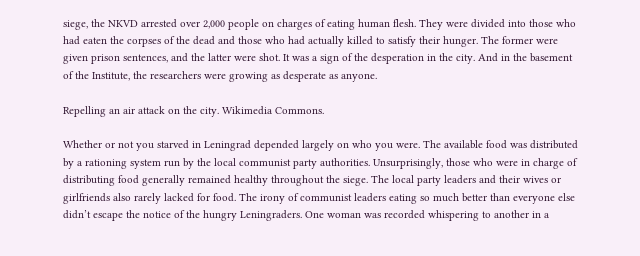siege, the NKVD arrested over 2,000 people on charges of eating human flesh. They were divided into those who had eaten the corpses of the dead and those who had actually killed to satisfy their hunger. The former were given prison sentences, and the latter were shot. It was a sign of the desperation in the city. And in the basement of the Institute, the researchers were growing as desperate as anyone.

Repelling an air attack on the city. Wikimedia Commons.

Whether or not you starved in Leningrad depended largely on who you were. The available food was distributed by a rationing system run by the local communist party authorities. Unsurprisingly, those who were in charge of distributing food generally remained healthy throughout the siege. The local party leaders and their wives or girlfriends also rarely lacked for food. The irony of communist leaders eating so much better than everyone else didn’t escape the notice of the hungry Leningraders. One woman was recorded whispering to another in a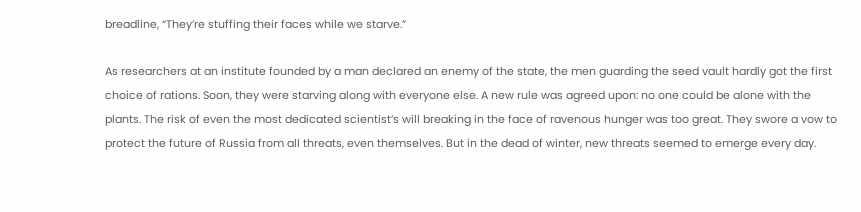breadline, “They’re stuffing their faces while we starve.”

As researchers at an institute founded by a man declared an enemy of the state, the men guarding the seed vault hardly got the first choice of rations. Soon, they were starving along with everyone else. A new rule was agreed upon: no one could be alone with the plants. The risk of even the most dedicated scientist’s will breaking in the face of ravenous hunger was too great. They swore a vow to protect the future of Russia from all threats, even themselves. But in the dead of winter, new threats seemed to emerge every day.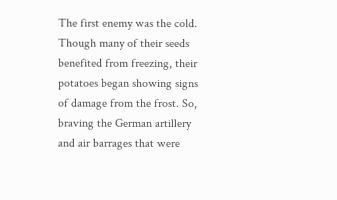The first enemy was the cold. Though many of their seeds benefited from freezing, their potatoes began showing signs of damage from the frost. So, braving the German artillery and air barrages that were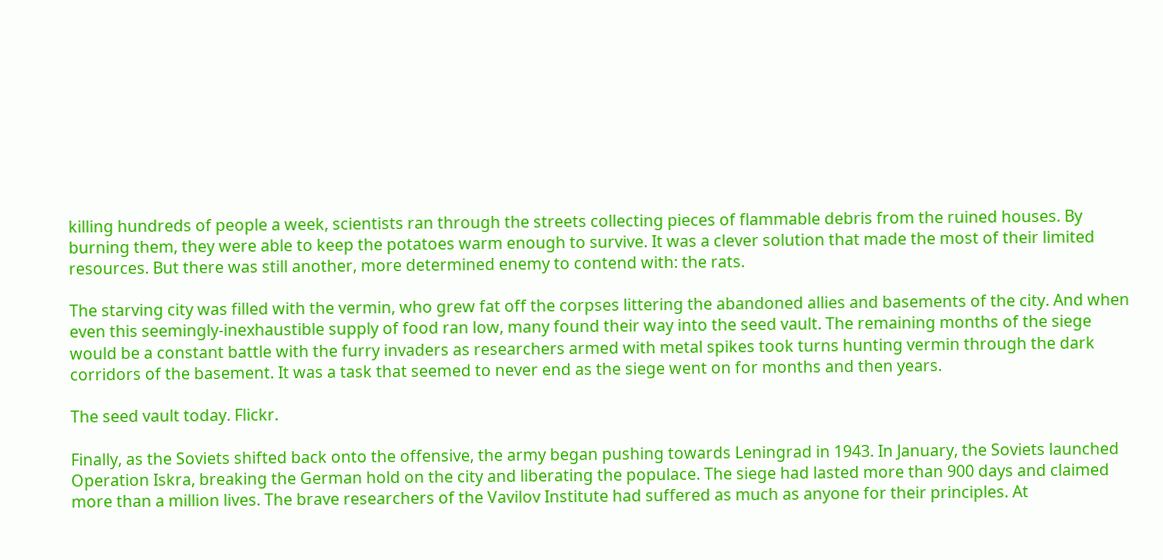killing hundreds of people a week, scientists ran through the streets collecting pieces of flammable debris from the ruined houses. By burning them, they were able to keep the potatoes warm enough to survive. It was a clever solution that made the most of their limited resources. But there was still another, more determined enemy to contend with: the rats.

The starving city was filled with the vermin, who grew fat off the corpses littering the abandoned allies and basements of the city. And when even this seemingly-inexhaustible supply of food ran low, many found their way into the seed vault. The remaining months of the siege would be a constant battle with the furry invaders as researchers armed with metal spikes took turns hunting vermin through the dark corridors of the basement. It was a task that seemed to never end as the siege went on for months and then years.

The seed vault today. Flickr.

Finally, as the Soviets shifted back onto the offensive, the army began pushing towards Leningrad in 1943. In January, the Soviets launched Operation Iskra, breaking the German hold on the city and liberating the populace. The siege had lasted more than 900 days and claimed more than a million lives. The brave researchers of the Vavilov Institute had suffered as much as anyone for their principles. At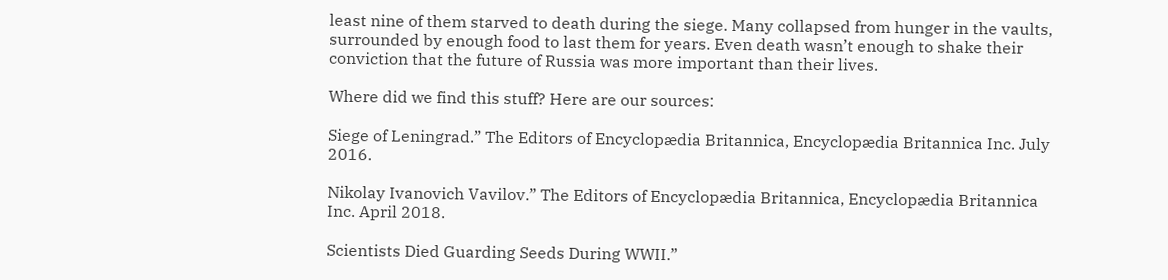least nine of them starved to death during the siege. Many collapsed from hunger in the vaults, surrounded by enough food to last them for years. Even death wasn’t enough to shake their conviction that the future of Russia was more important than their lives.

Where did we find this stuff? Here are our sources:

Siege of Leningrad.” The Editors of Encyclopædia Britannica, Encyclopædia Britannica Inc. July 2016.

Nikolay Ivanovich Vavilov.” The Editors of Encyclopædia Britannica, Encyclopædia Britannica Inc. April 2018.

Scientists Died Guarding Seeds During WWII.”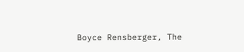Boyce Rensberger, The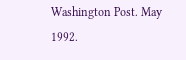Washington Post. May 1992.